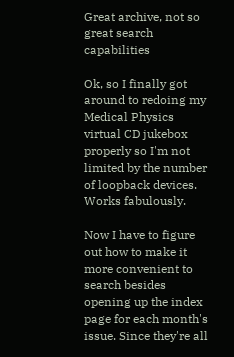Great archive, not so great search capabilities

Ok, so I finally got around to redoing my Medical Physics virtual CD jukebox properly so I'm not limited by the number of loopback devices. Works fabulously.

Now I have to figure out how to make it more convenient to search besides opening up the index page for each month's issue. Since they're all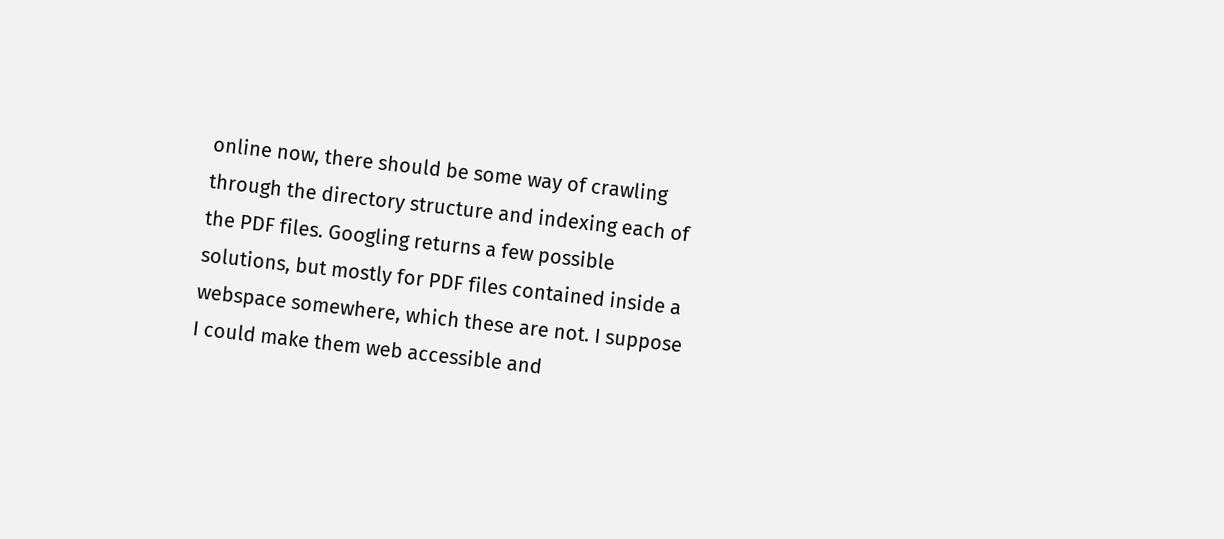online now, there should be some way of crawling through the directory structure and indexing each of the PDF files. Googling returns a few possible solutions, but mostly for PDF files contained inside a webspace somewhere, which these are not. I suppose I could make them web accessible and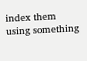index them using something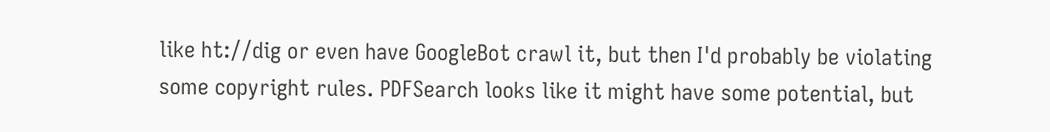like ht://dig or even have GoogleBot crawl it, but then I'd probably be violating some copyright rules. PDFSearch looks like it might have some potential, but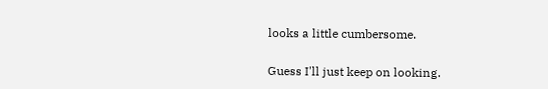looks a little cumbersome.

Guess I'll just keep on looking.